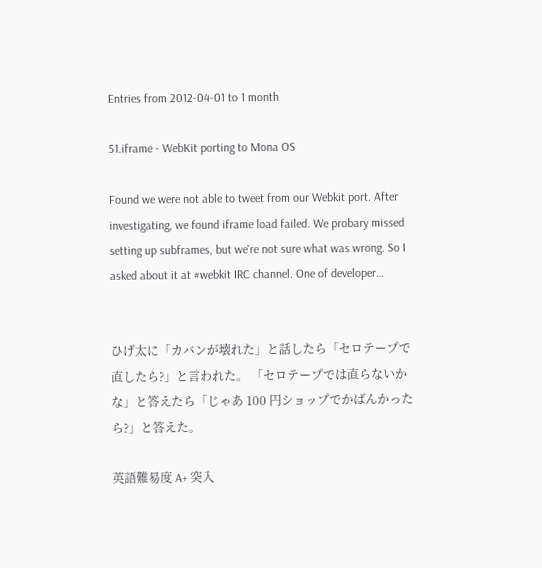Entries from 2012-04-01 to 1 month

51.iframe - WebKit porting to Mona OS

Found we were not able to tweet from our Webkit port. After investigating, we found iframe load failed. We probary missed setting up subframes, but we're not sure what was wrong. So I asked about it at #webkit IRC channel. One of developer…


ひげ太に「カバンが壊れた」と話したら「セロテープで直したら?」と言われた。 「セロテープでは直らないかな」と答えたら「じゃあ 100 円ショップでかばんかったら?」と答えた。

英語難易度 A+ 突入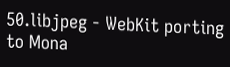50.libjpeg - WebKit porting to Mona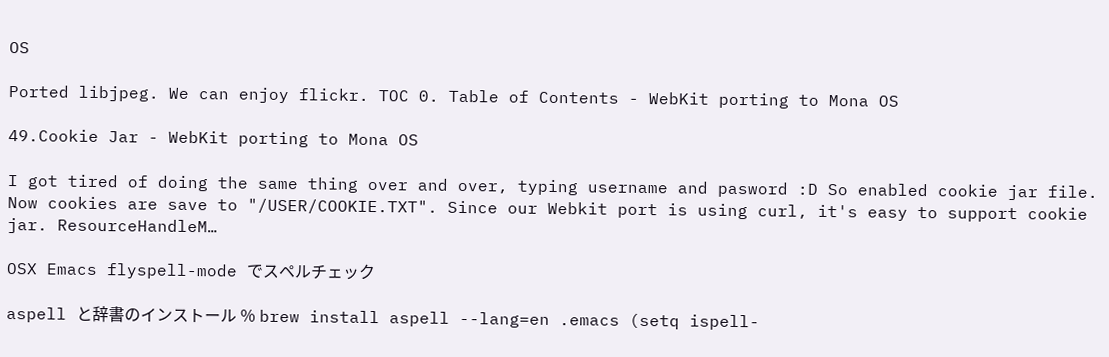OS

Ported libjpeg. We can enjoy flickr. TOC 0. Table of Contents - WebKit porting to Mona OS

49.Cookie Jar - WebKit porting to Mona OS

I got tired of doing the same thing over and over, typing username and pasword :D So enabled cookie jar file. Now cookies are save to "/USER/COOKIE.TXT". Since our Webkit port is using curl, it's easy to support cookie jar. ResourceHandleM…

OSX Emacs flyspell-mode でスペルチェック

aspell と辞書のインストール % brew install aspell --lang=en .emacs (setq ispell-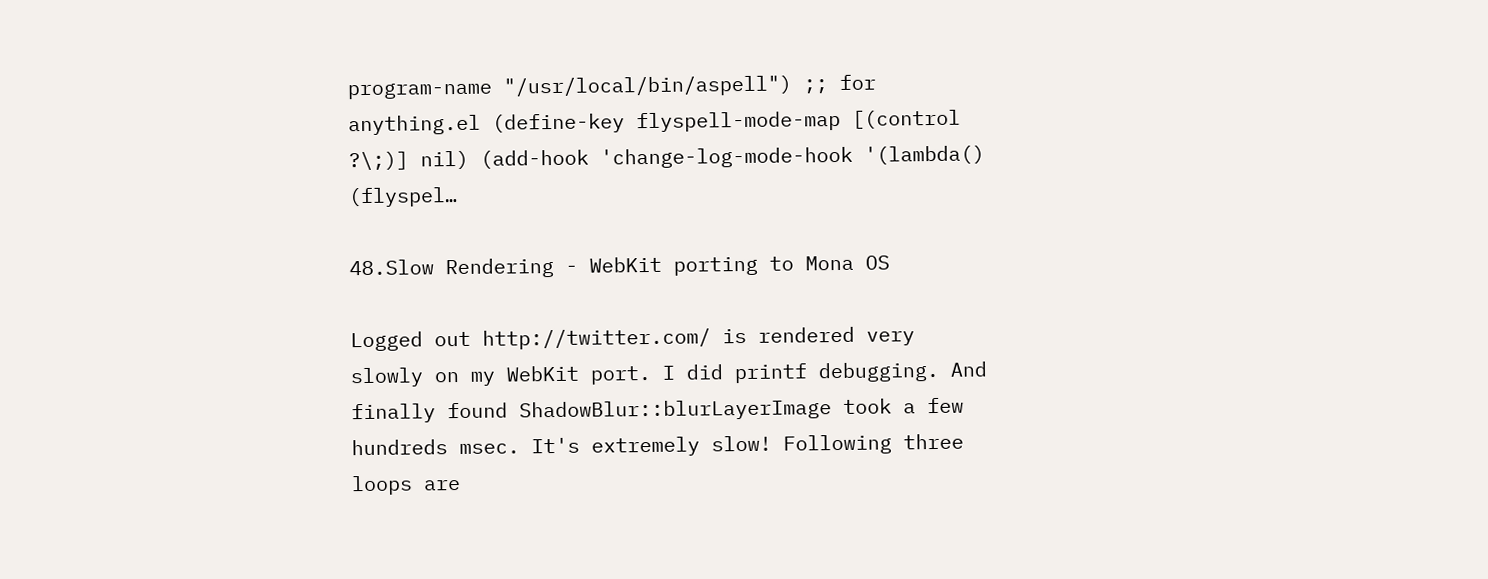program-name "/usr/local/bin/aspell") ;; for anything.el (define-key flyspell-mode-map [(control ?\;)] nil) (add-hook 'change-log-mode-hook '(lambda() (flyspel…

48.Slow Rendering - WebKit porting to Mona OS

Logged out http://twitter.com/ is rendered very slowly on my WebKit port. I did printf debugging. And finally found ShadowBlur::blurLayerImage took a few hundreds msec. It's extremely slow! Following three loops are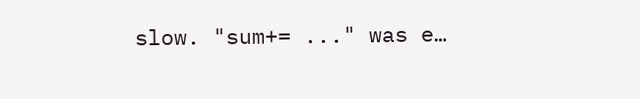slow. "sum+= ..." was e…